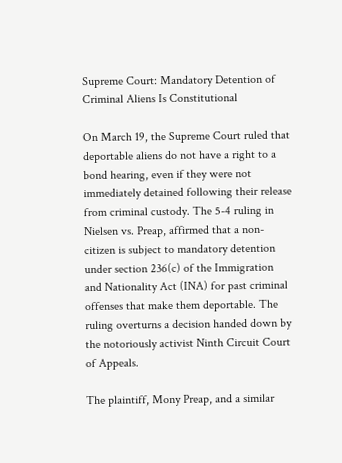Supreme Court: Mandatory Detention of Criminal Aliens Is Constitutional

On March 19, the Supreme Court ruled that deportable aliens do not have a right to a bond hearing, even if they were not immediately detained following their release from criminal custody. The 5-4 ruling in Nielsen vs. Preap, affirmed that a non-citizen is subject to mandatory detention under section 236(c) of the Immigration and Nationality Act (INA) for past criminal offenses that make them deportable. The ruling overturns a decision handed down by the notoriously activist Ninth Circuit Court of Appeals.

The plaintiff, Mony Preap, and a similar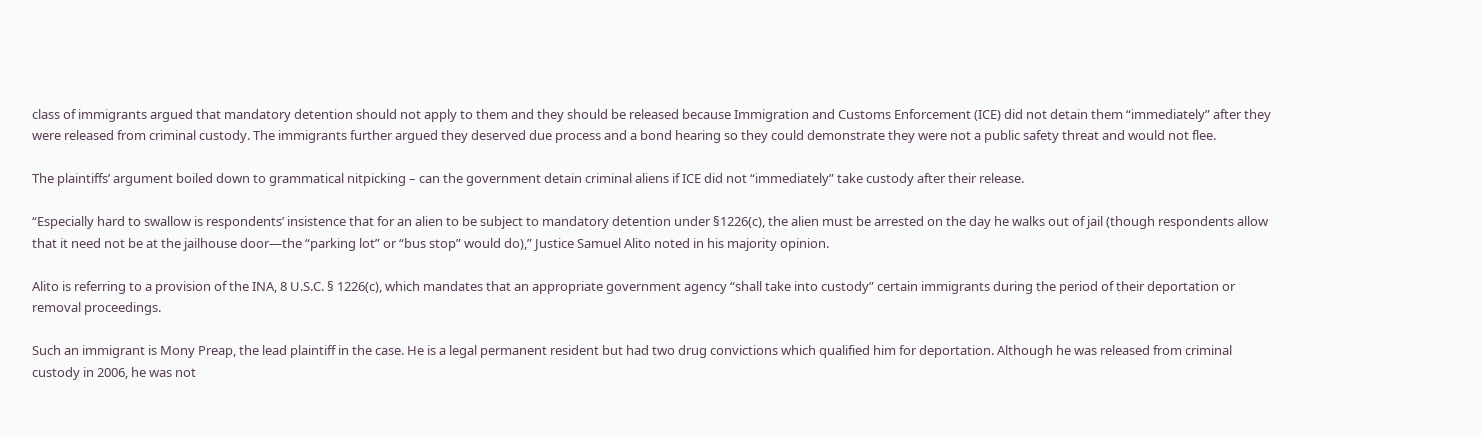class of immigrants argued that mandatory detention should not apply to them and they should be released because Immigration and Customs Enforcement (ICE) did not detain them “immediately” after they were released from criminal custody. The immigrants further argued they deserved due process and a bond hearing so they could demonstrate they were not a public safety threat and would not flee.

The plaintiffs’ argument boiled down to grammatical nitpicking – can the government detain criminal aliens if ICE did not “immediately” take custody after their release.

“Especially hard to swallow is respondents’ insistence that for an alien to be subject to mandatory detention under §1226(c), the alien must be arrested on the day he walks out of jail (though respondents allow that it need not be at the jailhouse door—the “parking lot” or “bus stop” would do),” Justice Samuel Alito noted in his majority opinion.

Alito is referring to a provision of the INA, 8 U.S.C. § 1226(c), which mandates that an appropriate government agency “shall take into custody” certain immigrants during the period of their deportation or removal proceedings.

Such an immigrant is Mony Preap, the lead plaintiff in the case. He is a legal permanent resident but had two drug convictions which qualified him for deportation. Although he was released from criminal custody in 2006, he was not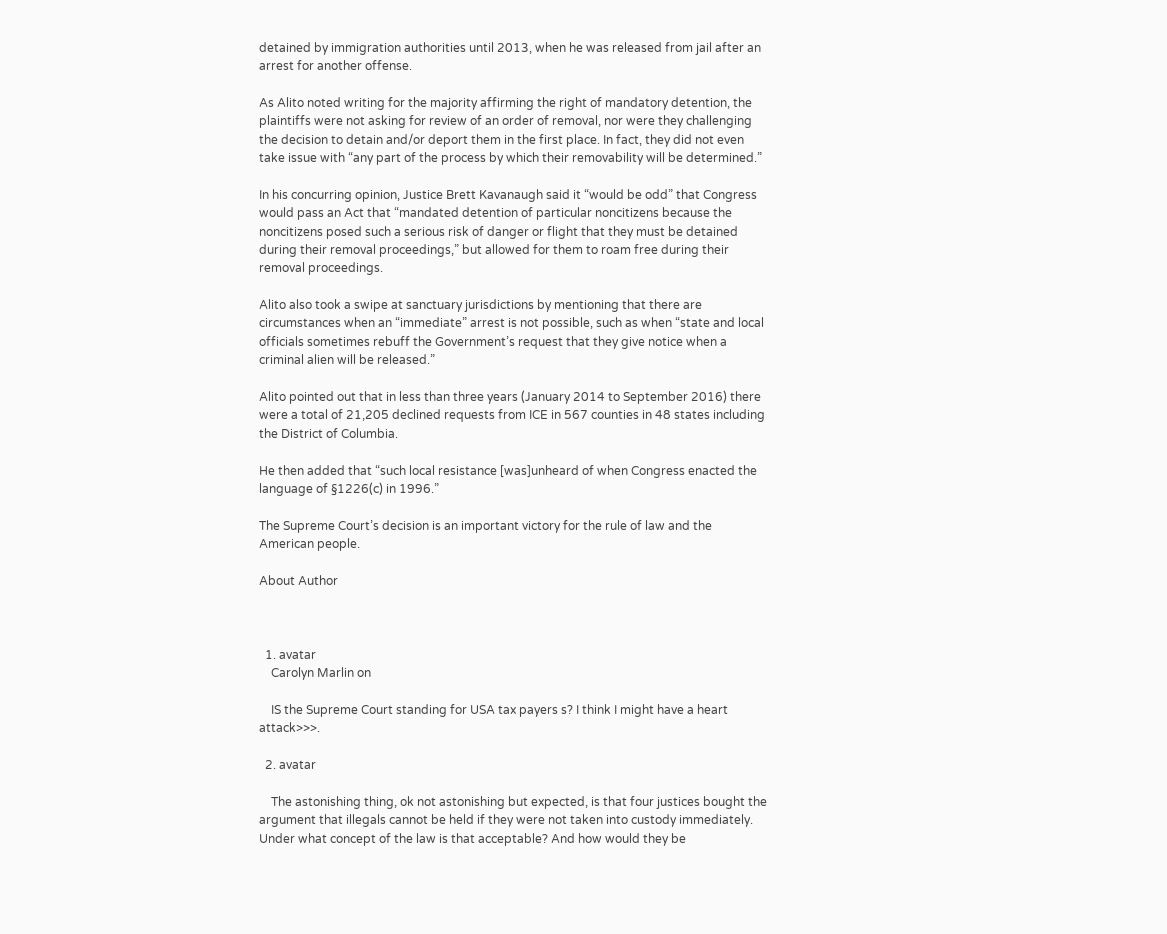detained by immigration authorities until 2013, when he was released from jail after an arrest for another offense.

As Alito noted writing for the majority affirming the right of mandatory detention, the plaintiffs were not asking for review of an order of removal, nor were they challenging the decision to detain and/or deport them in the first place. In fact, they did not even take issue with “any part of the process by which their removability will be determined.”

In his concurring opinion, Justice Brett Kavanaugh said it “would be odd” that Congress would pass an Act that “mandated detention of particular noncitizens because the noncitizens posed such a serious risk of danger or flight that they must be detained during their removal proceedings,” but allowed for them to roam free during their removal proceedings.

Alito also took a swipe at sanctuary jurisdictions by mentioning that there are circumstances when an “immediate” arrest is not possible, such as when “state and local officials sometimes rebuff the Government’s request that they give notice when a criminal alien will be released.”

Alito pointed out that in less than three years (January 2014 to September 2016) there were a total of 21,205 declined requests from ICE in 567 counties in 48 states including the District of Columbia.

He then added that “such local resistance [was]unheard of when Congress enacted the language of §1226(c) in 1996.”

The Supreme Court’s decision is an important victory for the rule of law and the American people.

About Author



  1. avatar
    Carolyn Marlin on

    IS the Supreme Court standing for USA tax payers s? I think I might have a heart attack>>>.

  2. avatar

    The astonishing thing, ok not astonishing but expected, is that four justices bought the argument that illegals cannot be held if they were not taken into custody immediately. Under what concept of the law is that acceptable? And how would they be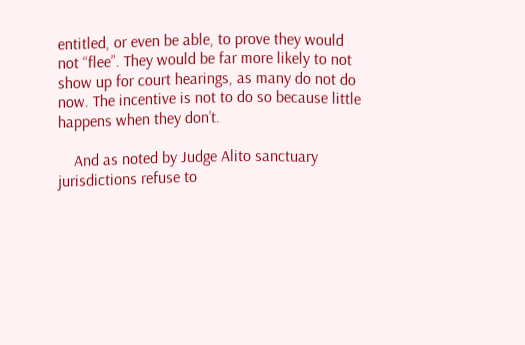entitled, or even be able, to prove they would not “flee”. They would be far more likely to not show up for court hearings, as many do not do now. The incentive is not to do so because little happens when they don’t.

    And as noted by Judge Alito sanctuary jurisdictions refuse to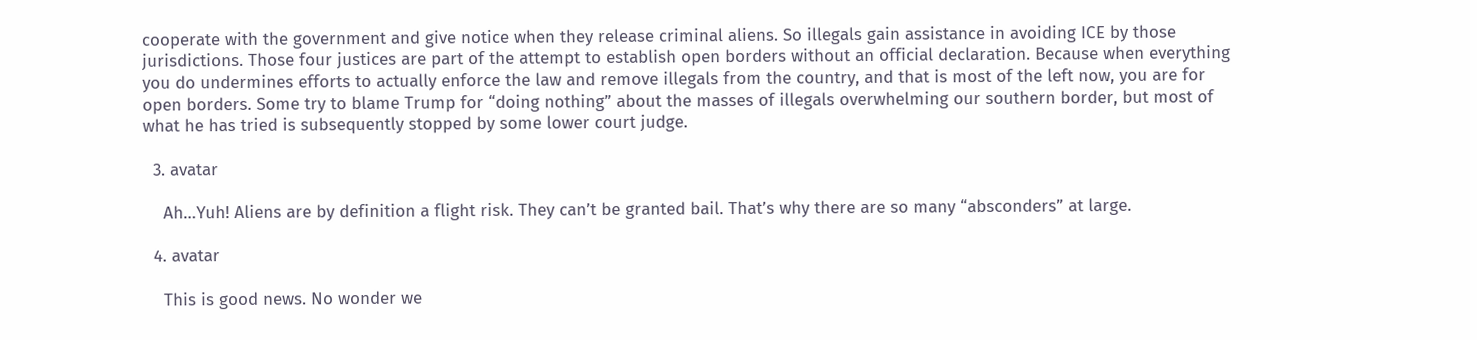cooperate with the government and give notice when they release criminal aliens. So illegals gain assistance in avoiding ICE by those jurisdictions. Those four justices are part of the attempt to establish open borders without an official declaration. Because when everything you do undermines efforts to actually enforce the law and remove illegals from the country, and that is most of the left now, you are for open borders. Some try to blame Trump for “doing nothing” about the masses of illegals overwhelming our southern border, but most of what he has tried is subsequently stopped by some lower court judge.

  3. avatar

    Ah…Yuh! Aliens are by definition a flight risk. They can’t be granted bail. That’s why there are so many “absconders” at large.

  4. avatar

    This is good news. No wonder we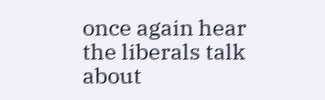once again hear the liberals talk about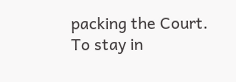packing the Court. To stay in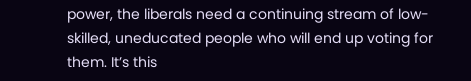power, the liberals need a continuing stream of low-skilled, uneducated people who will end up voting for them. It’s this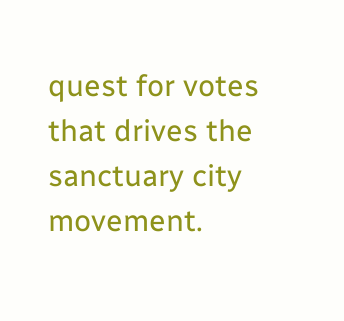quest for votes that drives the sanctuary city movement.